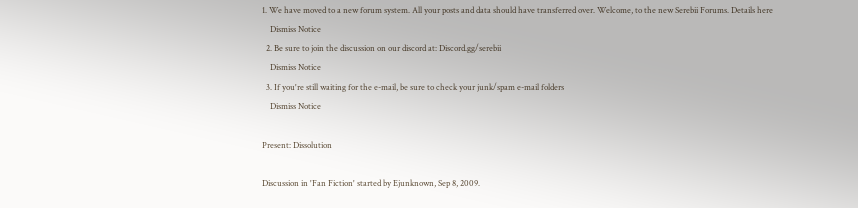1. We have moved to a new forum system. All your posts and data should have transferred over. Welcome, to the new Serebii Forums. Details here
    Dismiss Notice
  2. Be sure to join the discussion on our discord at: Discord.gg/serebii
    Dismiss Notice
  3. If you're still waiting for the e-mail, be sure to check your junk/spam e-mail folders
    Dismiss Notice

Present: Dissolution

Discussion in 'Fan Fiction' started by Ejunknown, Sep 8, 2009.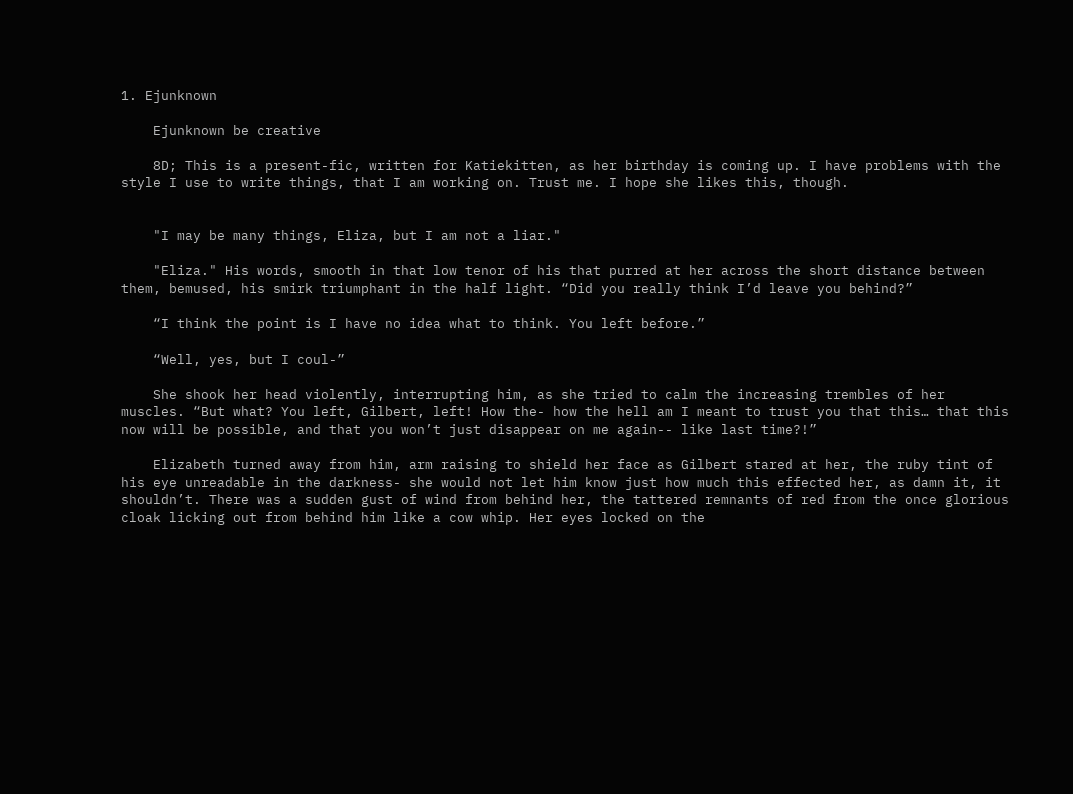1. Ejunknown

    Ejunknown be creative

    8D; This is a present-fic, written for Katiekitten, as her birthday is coming up. I have problems with the style I use to write things, that I am working on. Trust me. I hope she likes this, though.


    "I may be many things, Eliza, but I am not a liar."

    "Eliza." His words, smooth in that low tenor of his that purred at her across the short distance between them, bemused, his smirk triumphant in the half light. “Did you really think I’d leave you behind?”

    “I think the point is I have no idea what to think. You left before.”

    “Well, yes, but I coul-”

    She shook her head violently, interrupting him, as she tried to calm the increasing trembles of her muscles. “But what? You left, Gilbert, left! How the- how the hell am I meant to trust you that this… that this now will be possible, and that you won’t just disappear on me again-- like last time?!”

    Elizabeth turned away from him, arm raising to shield her face as Gilbert stared at her, the ruby tint of his eye unreadable in the darkness- she would not let him know just how much this effected her, as damn it, it shouldn’t. There was a sudden gust of wind from behind her, the tattered remnants of red from the once glorious cloak licking out from behind him like a cow whip. Her eyes locked on the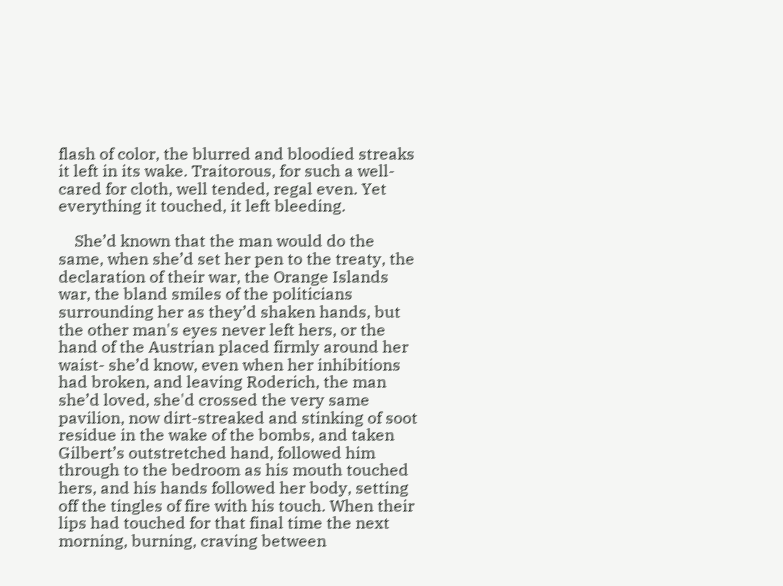flash of color, the blurred and bloodied streaks it left in its wake. Traitorous, for such a well-cared for cloth, well tended, regal even. Yet everything it touched, it left bleeding.

    She’d known that the man would do the same, when she’d set her pen to the treaty, the declaration of their war, the Orange Islands war, the bland smiles of the politicians surrounding her as they’d shaken hands, but the other man's eyes never left hers, or the hand of the Austrian placed firmly around her waist- she’d know, even when her inhibitions had broken, and leaving Roderich, the man she’d loved, she'd crossed the very same pavilion, now dirt-streaked and stinking of soot residue in the wake of the bombs, and taken Gilbert’s outstretched hand, followed him through to the bedroom as his mouth touched hers, and his hands followed her body, setting off the tingles of fire with his touch. When their lips had touched for that final time the next morning, burning, craving between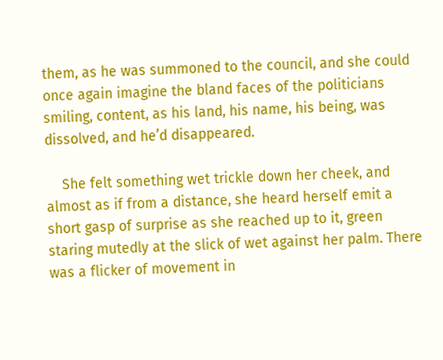them, as he was summoned to the council, and she could once again imagine the bland faces of the politicians smiling, content, as his land, his name, his being, was dissolved, and he’d disappeared.

    She felt something wet trickle down her cheek, and almost as if from a distance, she heard herself emit a short gasp of surprise as she reached up to it, green staring mutedly at the slick of wet against her palm. There was a flicker of movement in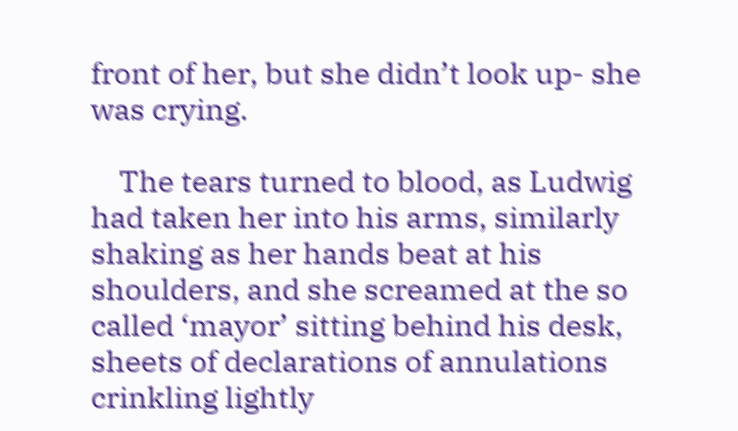front of her, but she didn’t look up- she was crying.

    The tears turned to blood, as Ludwig had taken her into his arms, similarly shaking as her hands beat at his shoulders, and she screamed at the so called ‘mayor’ sitting behind his desk, sheets of declarations of annulations crinkling lightly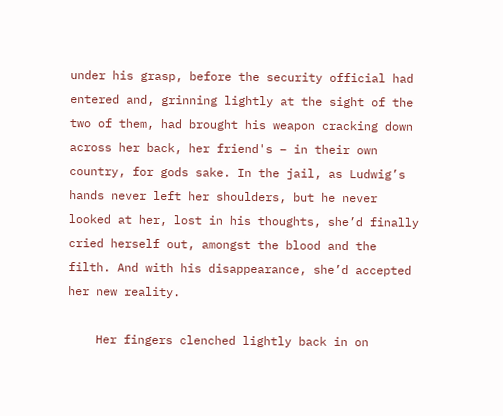under his grasp, before the security official had entered and, grinning lightly at the sight of the two of them, had brought his weapon cracking down across her back, her friend's – in their own country, for gods sake. In the jail, as Ludwig’s hands never left her shoulders, but he never looked at her, lost in his thoughts, she’d finally cried herself out, amongst the blood and the filth. And with his disappearance, she’d accepted her new reality.

    Her fingers clenched lightly back in on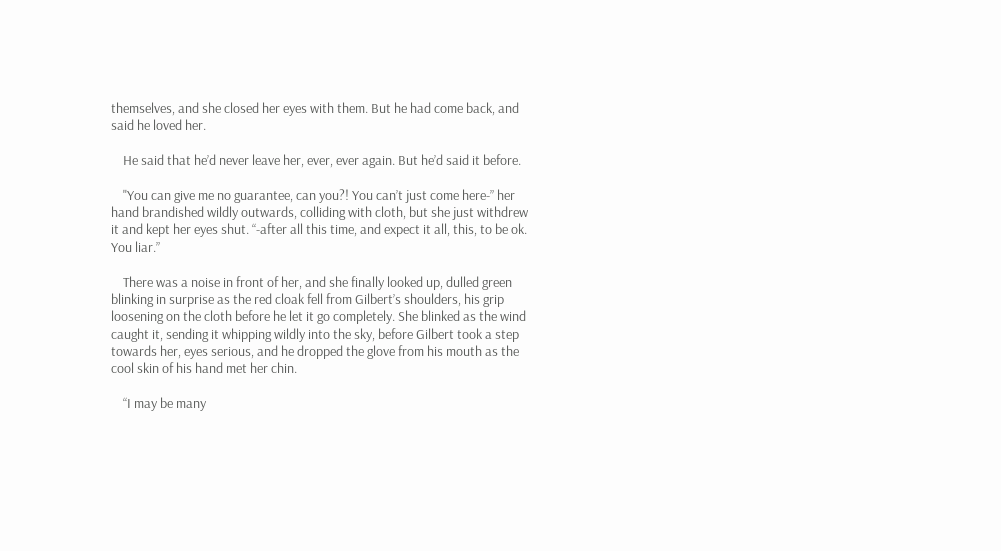themselves, and she closed her eyes with them. But he had come back, and said he loved her.

    He said that he’d never leave her, ever, ever again. But he’d said it before.

    "You can give me no guarantee, can you?! You can’t just come here-” her hand brandished wildly outwards, colliding with cloth, but she just withdrew it and kept her eyes shut. “-after all this time, and expect it all, this, to be ok. You liar.”

    There was a noise in front of her, and she finally looked up, dulled green blinking in surprise as the red cloak fell from Gilbert’s shoulders, his grip loosening on the cloth before he let it go completely. She blinked as the wind caught it, sending it whipping wildly into the sky, before Gilbert took a step towards her, eyes serious, and he dropped the glove from his mouth as the cool skin of his hand met her chin.

    “I may be many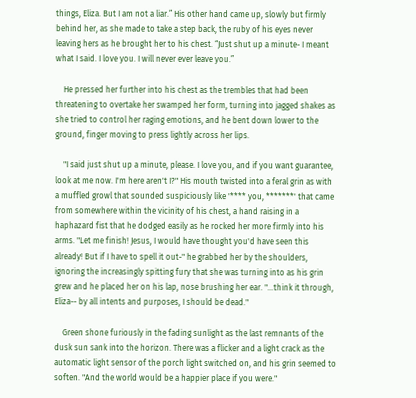things, Eliza. But I am not a liar.” His other hand came up, slowly but firmly behind her, as she made to take a step back, the ruby of his eyes never leaving hers as he brought her to his chest. “Just shut up a minute- I meant what I said. I love you. I will never ever leave you.”

    He pressed her further into his chest as the trembles that had been threatening to overtake her swamped her form, turning into jagged shakes as she tried to control her raging emotions, and he bent down lower to the ground, finger moving to press lightly across her lips.

    "I said just shut up a minute, please. I love you, and if you want guarantee, look at me now. I'm here aren't I?" His mouth twisted into a feral grin as with a muffled growl that sounded suspiciously like '**** you, *******' that came from somewhere within the vicinity of his chest, a hand raising in a haphazard fist that he dodged easily as he rocked her more firmly into his arms. "Let me finish! Jesus, I would have thought you'd have seen this already! But if I have to spell it out-" he grabbed her by the shoulders, ignoring the increasingly spitting fury that she was turning into as his grin grew and he placed her on his lap, nose brushing her ear. "...think it through, Eliza-- by all intents and purposes, I should be dead."

    Green shone furiously in the fading sunlight as the last remnants of the dusk sun sank into the horizon. There was a flicker and a light crack as the automatic light sensor of the porch light switched on, and his grin seemed to soften. "And the world would be a happier place if you were."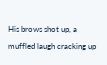His brows shot up, a muffled laugh cracking up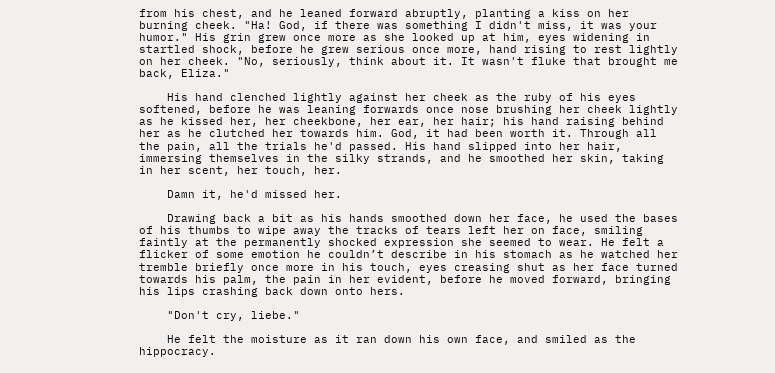from his chest, and he leaned forward abruptly, planting a kiss on her burning cheek. "Ha! God, if there was something I didn't miss, it was your humor." His grin grew once more as she looked up at him, eyes widening in startled shock, before he grew serious once more, hand rising to rest lightly on her cheek. "No, seriously, think about it. It wasn't fluke that brought me back, Eliza."

    His hand clenched lightly against her cheek as the ruby of his eyes softened, before he was leaning forwards once nose brushing her cheek lightly as he kissed her, her cheekbone, her ear, her hair; his hand raising behind her as he clutched her towards him. God, it had been worth it. Through all the pain, all the trials he'd passed. His hand slipped into her hair, immersing themselves in the silky strands, and he smoothed her skin, taking in her scent, her touch, her.

    Damn it, he'd missed her.

    Drawing back a bit as his hands smoothed down her face, he used the bases of his thumbs to wipe away the tracks of tears left her on face, smiling faintly at the permanently shocked expression she seemed to wear. He felt a flicker of some emotion he couldn’t describe in his stomach as he watched her tremble briefly once more in his touch, eyes creasing shut as her face turned towards his palm, the pain in her evident, before he moved forward, bringing his lips crashing back down onto hers.

    "Don't cry, liebe."

    He felt the moisture as it ran down his own face, and smiled as the hippocracy.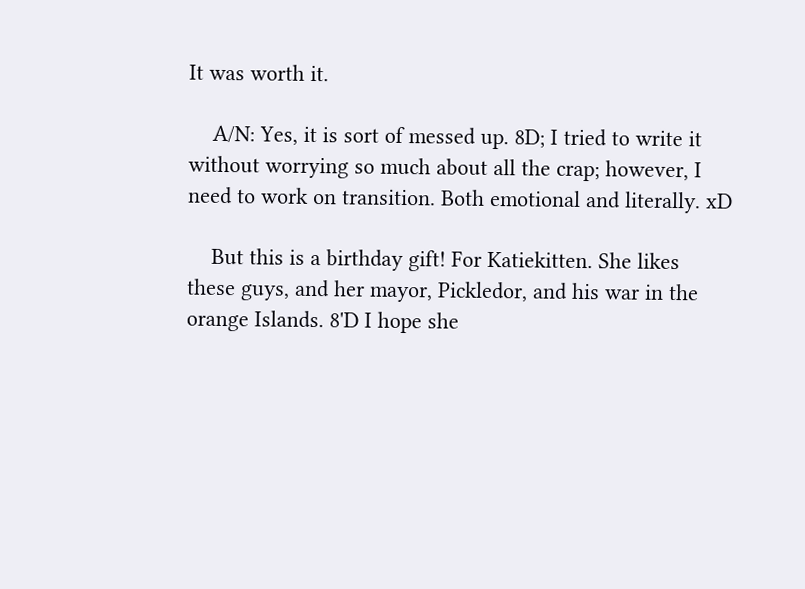It was worth it.

    A/N: Yes, it is sort of messed up. 8D; I tried to write it without worrying so much about all the crap; however, I need to work on transition. Both emotional and literally. xD

    But this is a birthday gift! For Katiekitten. She likes these guys, and her mayor, Pickledor, and his war in the orange Islands. 8'D I hope she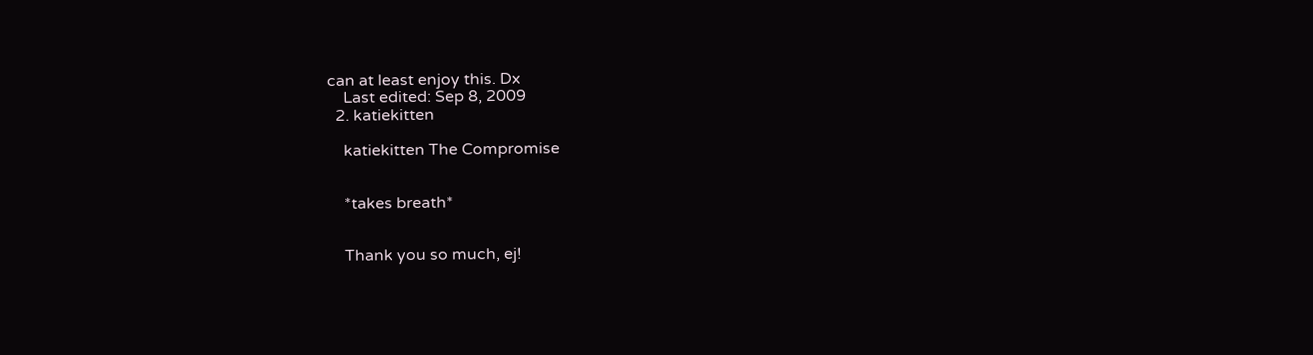can at least enjoy this. Dx
    Last edited: Sep 8, 2009
  2. katiekitten

    katiekitten The Compromise


    *takes breath*


    Thank you so much, ej!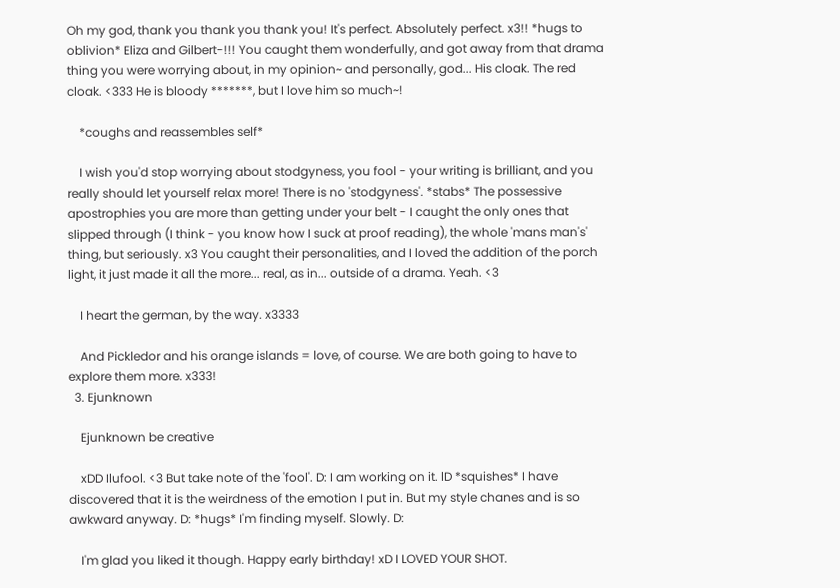Oh my god, thank you thank you thank you! It's perfect. Absolutely perfect. x3!! *hugs to oblivion* Eliza and Gilbert-!!! You caught them wonderfully, and got away from that drama thing you were worrying about, in my opinion~ and personally, god... His cloak. The red cloak. <333 He is bloody *******, but I love him so much~!

    *coughs and reassembles self*

    I wish you'd stop worrying about stodgyness, you fool - your writing is brilliant, and you really should let yourself relax more! There is no 'stodgyness'. *stabs* The possessive apostrophies you are more than getting under your belt - I caught the only ones that slipped through (I think - you know how I suck at proof reading), the whole 'mans man's' thing, but seriously. x3 You caught their personalities, and I loved the addition of the porch light, it just made it all the more... real, as in... outside of a drama. Yeah. <3

    I heart the german, by the way. x3333

    And Pickledor and his orange islands = love, of course. We are both going to have to explore them more. x333!
  3. Ejunknown

    Ejunknown be creative

    xDD Ilufool. <3 But take note of the 'fool'. D: I am working on it. lD *squishes* I have discovered that it is the weirdness of the emotion I put in. But my style chanes and is so awkward anyway. D: *hugs* I'm finding myself. Slowly. D:

    I'm glad you liked it though. Happy early birthday! xD I LOVED YOUR SHOT.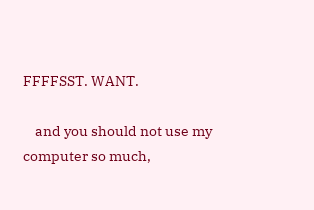FFFFSST. WANT.

    and you should not use my computer so much,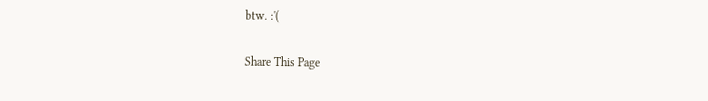btw. :'(

Share This Page